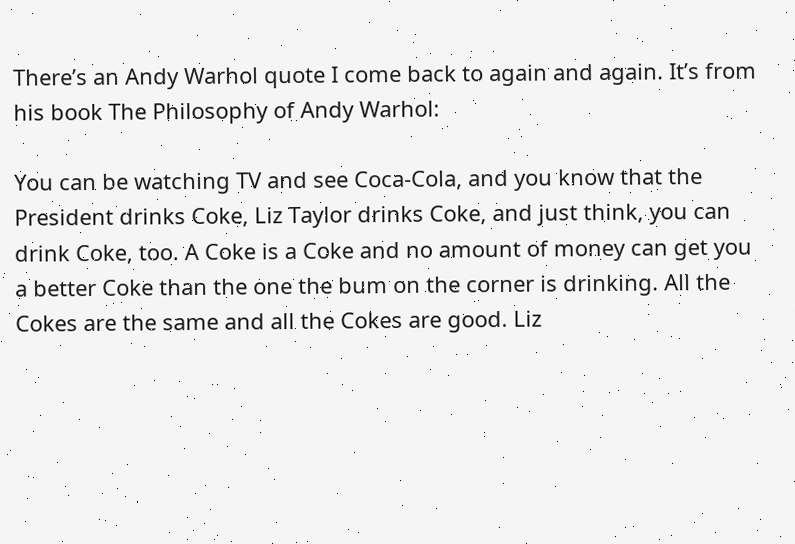There’s an Andy Warhol quote I come back to again and again. It’s from his book The Philosophy of Andy Warhol:

You can be watching TV and see Coca-Cola, and you know that the President drinks Coke, Liz Taylor drinks Coke, and just think, you can drink Coke, too. A Coke is a Coke and no amount of money can get you a better Coke than the one the bum on the corner is drinking. All the Cokes are the same and all the Cokes are good. Liz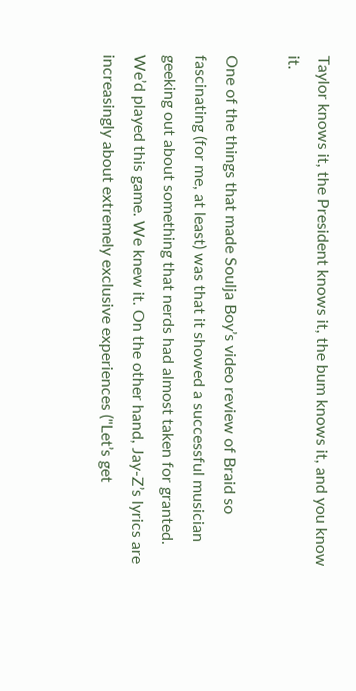Taylor knows it, the President knows it, the bum knows it, and you know it.

One of the things that made Soulja Boy’s video review of Braid so fascinating (for me, at least) was that it showed a successful musician geeking out about something that nerds had almost taken for granted. We’d played this game. We knew it. On the other hand, Jay-Z’s lyrics are increasingly about extremely exclusive experiences ("Let’s get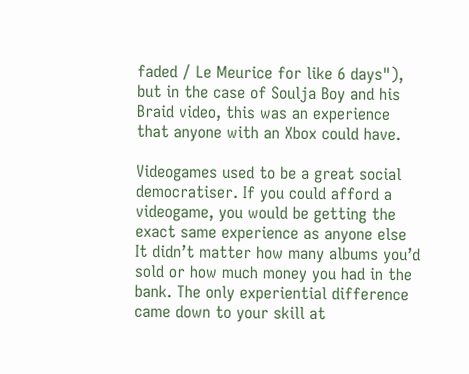faded / Le Meurice for like 6 days"), but in the case of Soulja Boy and his Braid video, this was an experience that anyone with an Xbox could have.

Videogames used to be a great social democratiser. If you could afford a videogame, you would be getting the exact same experience as anyone else It didn’t matter how many albums you’d sold or how much money you had in the bank. The only experiential difference came down to your skill at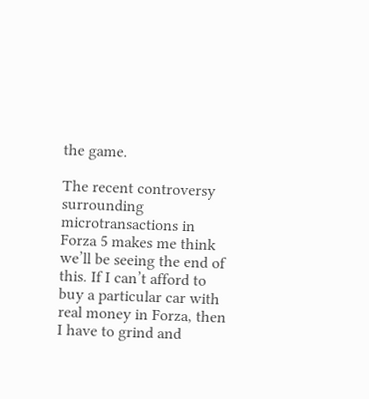the game.

The recent controversy surrounding microtransactions in Forza 5 makes me think we’ll be seeing the end of this. If I can’t afford to buy a particular car with real money in Forza, then I have to grind and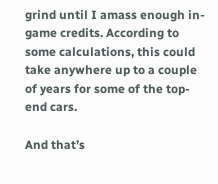grind until I amass enough in-game credits. According to some calculations, this could take anywhere up to a couple of years for some of the top-end cars.

And that’s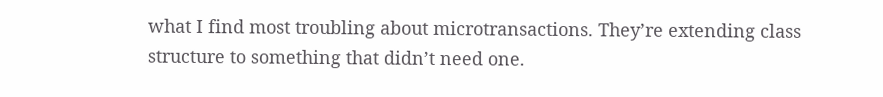what I find most troubling about microtransactions. They’re extending class structure to something that didn’t need one.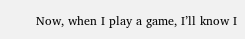Now, when I play a game, I’ll know I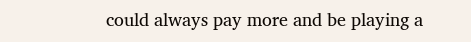could always pay more and be playing a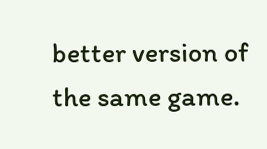better version of the same game.